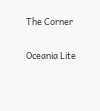The Corner

Oceania Lite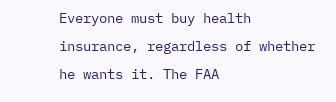Everyone must buy health insurance, regardless of whether he wants it. The FAA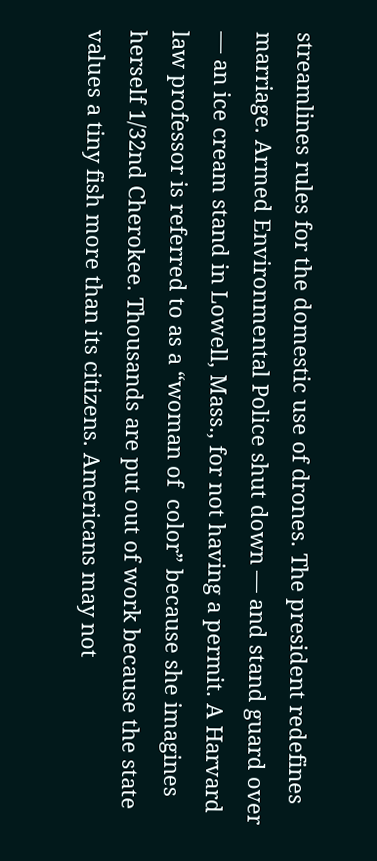streamlines rules for the domestic use of drones. The president redefines marriage. Armed Environmental Police shut down — and stand guard over — an ice cream stand in Lowell, Mass., for not having a permit. A Harvard law professor is referred to as a “woman of  color” because she imagines herself 1/32nd Cherokee. Thousands are put out of work because the state values a tiny fish more than its citizens. Americans may not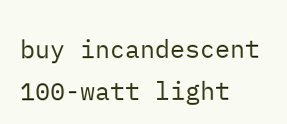buy incandescent 100-watt light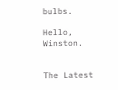bulbs.

Hello, Winston.


The Latest